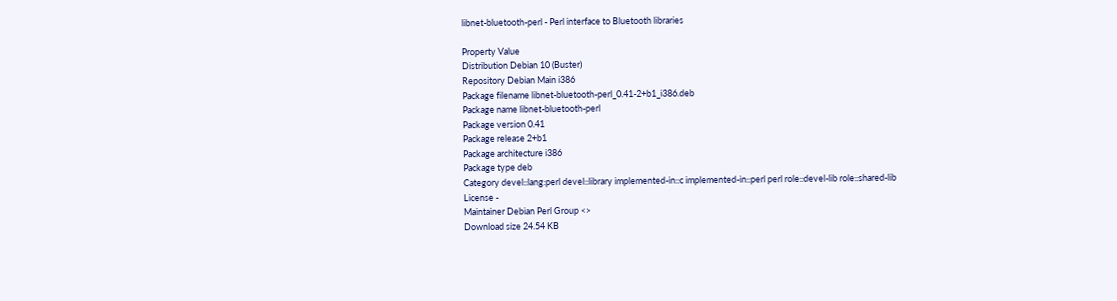libnet-bluetooth-perl - Perl interface to Bluetooth libraries

Property Value
Distribution Debian 10 (Buster)
Repository Debian Main i386
Package filename libnet-bluetooth-perl_0.41-2+b1_i386.deb
Package name libnet-bluetooth-perl
Package version 0.41
Package release 2+b1
Package architecture i386
Package type deb
Category devel::lang:perl devel::library implemented-in::c implemented-in::perl perl role::devel-lib role::shared-lib
License -
Maintainer Debian Perl Group <>
Download size 24.54 KB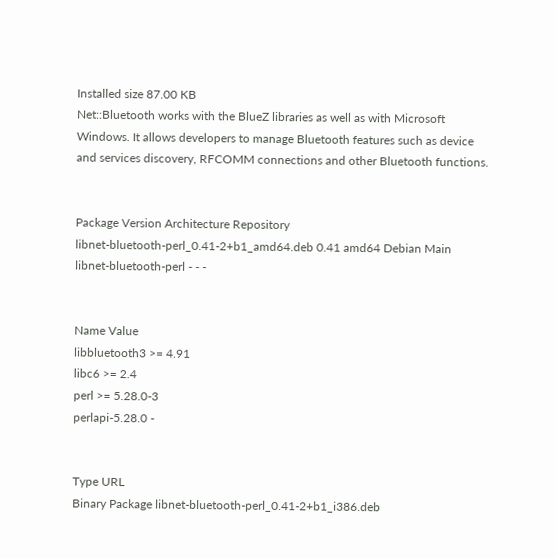Installed size 87.00 KB
Net::Bluetooth works with the BlueZ libraries as well as with Microsoft
Windows. It allows developers to manage Bluetooth features such as device
and services discovery, RFCOMM connections and other Bluetooth functions.


Package Version Architecture Repository
libnet-bluetooth-perl_0.41-2+b1_amd64.deb 0.41 amd64 Debian Main
libnet-bluetooth-perl - - -


Name Value
libbluetooth3 >= 4.91
libc6 >= 2.4
perl >= 5.28.0-3
perlapi-5.28.0 -


Type URL
Binary Package libnet-bluetooth-perl_0.41-2+b1_i386.deb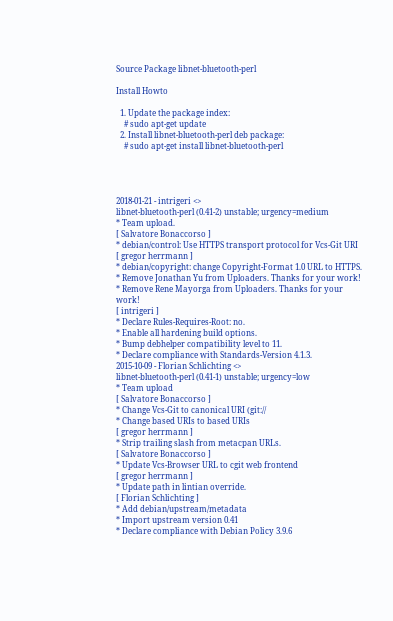Source Package libnet-bluetooth-perl

Install Howto

  1. Update the package index:
    # sudo apt-get update
  2. Install libnet-bluetooth-perl deb package:
    # sudo apt-get install libnet-bluetooth-perl




2018-01-21 - intrigeri <>
libnet-bluetooth-perl (0.41-2) unstable; urgency=medium
* Team upload.
[ Salvatore Bonaccorso ]
* debian/control: Use HTTPS transport protocol for Vcs-Git URI
[ gregor herrmann ]
* debian/copyright: change Copyright-Format 1.0 URL to HTTPS.
* Remove Jonathan Yu from Uploaders. Thanks for your work!
* Remove Rene Mayorga from Uploaders. Thanks for your work!
[ intrigeri ]
* Declare Rules-Requires-Root: no.
* Enable all hardening build options.
* Bump debhelper compatibility level to 11.
* Declare compliance with Standards-Version 4.1.3.
2015-10-09 - Florian Schlichting <>
libnet-bluetooth-perl (0.41-1) unstable; urgency=low
* Team upload
[ Salvatore Bonaccorso ]
* Change Vcs-Git to canonical URI (git://
* Change based URIs to based URIs
[ gregor herrmann ]
* Strip trailing slash from metacpan URLs.
[ Salvatore Bonaccorso ]
* Update Vcs-Browser URL to cgit web frontend
[ gregor herrmann ]
* Update path in lintian override.
[ Florian Schlichting ]
* Add debian/upstream/metadata
* Import upstream version 0.41
* Declare compliance with Debian Policy 3.9.6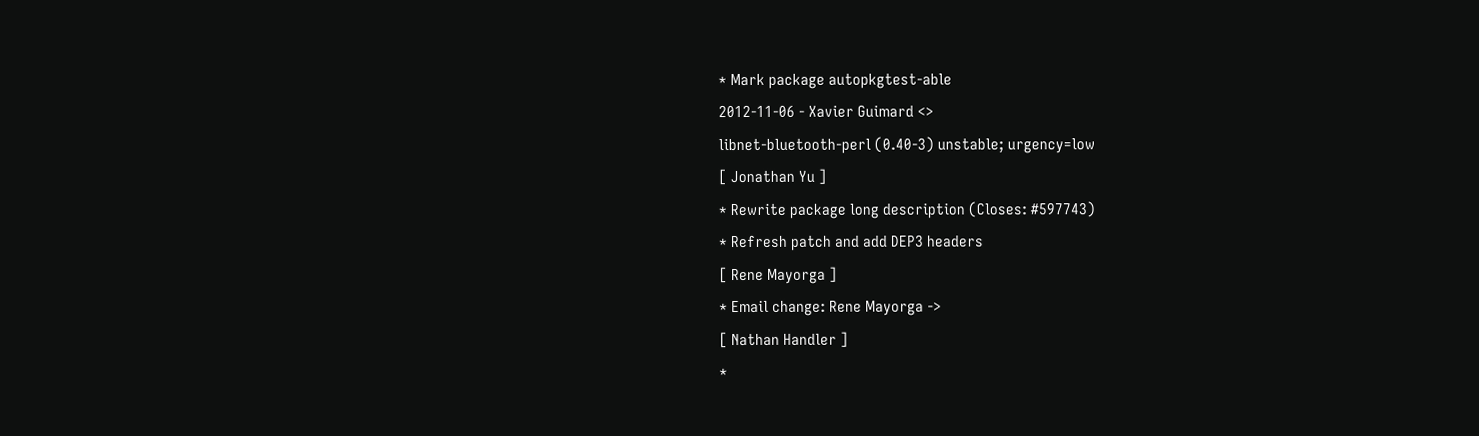* Mark package autopkgtest-able
2012-11-06 - Xavier Guimard <>
libnet-bluetooth-perl (0.40-3) unstable; urgency=low
[ Jonathan Yu ]
* Rewrite package long description (Closes: #597743)
* Refresh patch and add DEP3 headers
[ Rene Mayorga ]
* Email change: Rene Mayorga ->
[ Nathan Handler ]
*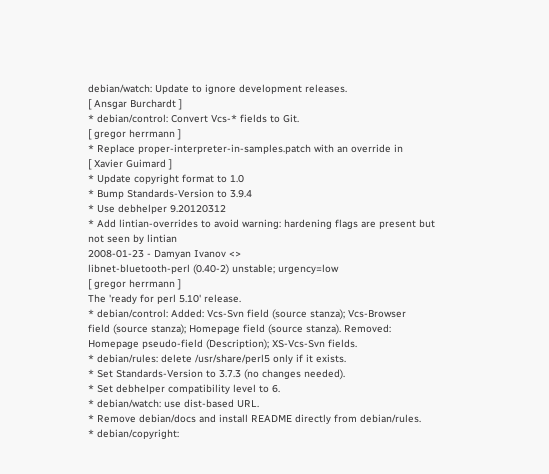debian/watch: Update to ignore development releases.
[ Ansgar Burchardt ]
* debian/control: Convert Vcs-* fields to Git.
[ gregor herrmann ]
* Replace proper-interpreter-in-samples.patch with an override in
[ Xavier Guimard ]
* Update copyright format to 1.0
* Bump Standards-Version to 3.9.4
* Use debhelper 9.20120312
* Add lintian-overrides to avoid warning: hardening flags are present but
not seen by lintian
2008-01-23 - Damyan Ivanov <>
libnet-bluetooth-perl (0.40-2) unstable; urgency=low
[ gregor herrmann ]
The 'ready for perl 5.10' release.
* debian/control: Added: Vcs-Svn field (source stanza); Vcs-Browser
field (source stanza); Homepage field (source stanza). Removed:
Homepage pseudo-field (Description); XS-Vcs-Svn fields.
* debian/rules: delete /usr/share/perl5 only if it exists.
* Set Standards-Version to 3.7.3 (no changes needed).
* Set debhelper compatibility level to 6.
* debian/watch: use dist-based URL.
* Remove debian/docs and install README directly from debian/rules.
* debian/copyright: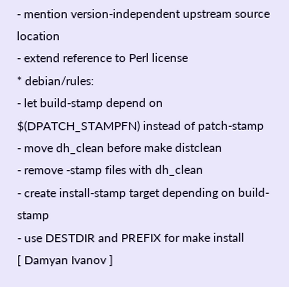- mention version-independent upstream source location
- extend reference to Perl license
* debian/rules:
- let build-stamp depend on $(DPATCH_STAMPFN) instead of patch-stamp
- move dh_clean before make distclean
- remove -stamp files with dh_clean
- create install-stamp target depending on build-stamp
- use DESTDIR and PREFIX for make install
[ Damyan Ivanov ]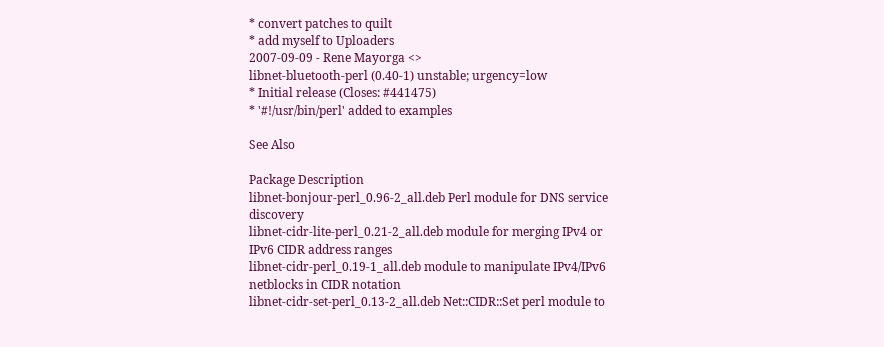* convert patches to quilt
* add myself to Uploaders
2007-09-09 - Rene Mayorga <>
libnet-bluetooth-perl (0.40-1) unstable; urgency=low
* Initial release (Closes: #441475)
* '#!/usr/bin/perl' added to examples

See Also

Package Description
libnet-bonjour-perl_0.96-2_all.deb Perl module for DNS service discovery
libnet-cidr-lite-perl_0.21-2_all.deb module for merging IPv4 or IPv6 CIDR address ranges
libnet-cidr-perl_0.19-1_all.deb module to manipulate IPv4/IPv6 netblocks in CIDR notation
libnet-cidr-set-perl_0.13-2_all.deb Net::CIDR::Set perl module to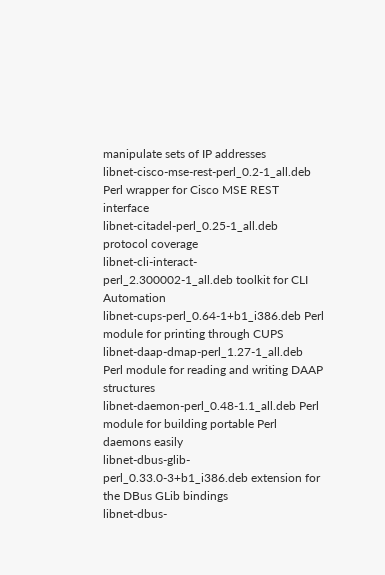manipulate sets of IP addresses
libnet-cisco-mse-rest-perl_0.2-1_all.deb Perl wrapper for Cisco MSE REST interface
libnet-citadel-perl_0.25-1_all.deb protocol coverage
libnet-cli-interact-perl_2.300002-1_all.deb toolkit for CLI Automation
libnet-cups-perl_0.64-1+b1_i386.deb Perl module for printing through CUPS
libnet-daap-dmap-perl_1.27-1_all.deb Perl module for reading and writing DAAP structures
libnet-daemon-perl_0.48-1.1_all.deb Perl module for building portable Perl daemons easily
libnet-dbus-glib-perl_0.33.0-3+b1_i386.deb extension for the DBus GLib bindings
libnet-dbus-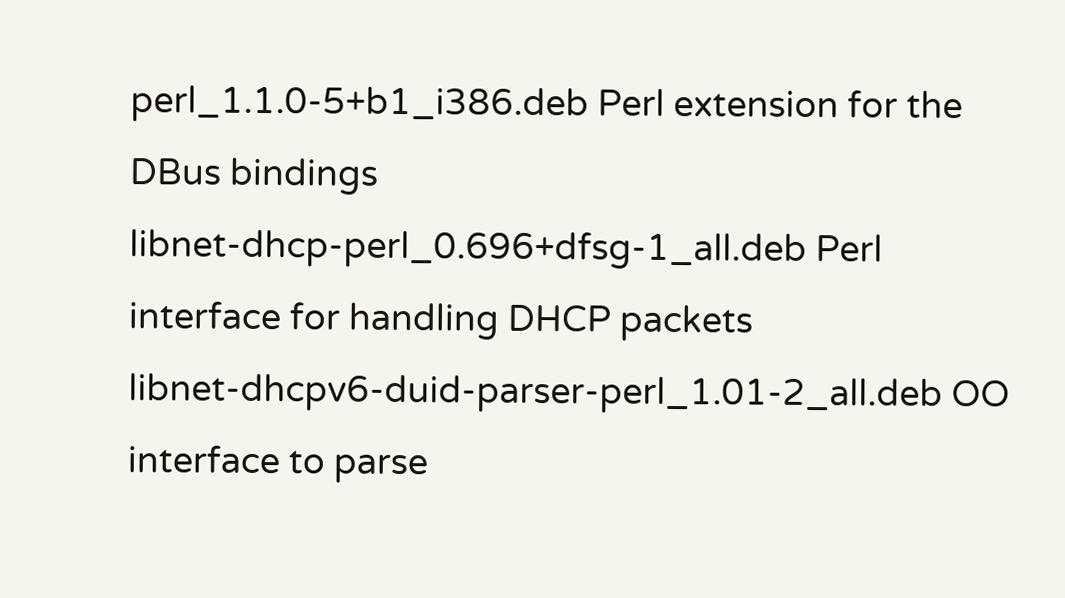perl_1.1.0-5+b1_i386.deb Perl extension for the DBus bindings
libnet-dhcp-perl_0.696+dfsg-1_all.deb Perl interface for handling DHCP packets
libnet-dhcpv6-duid-parser-perl_1.01-2_all.deb OO interface to parse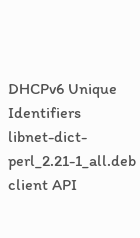DHCPv6 Unique Identifiers
libnet-dict-perl_2.21-1_all.deb client API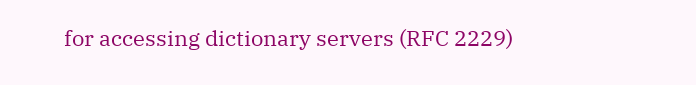for accessing dictionary servers (RFC 2229)